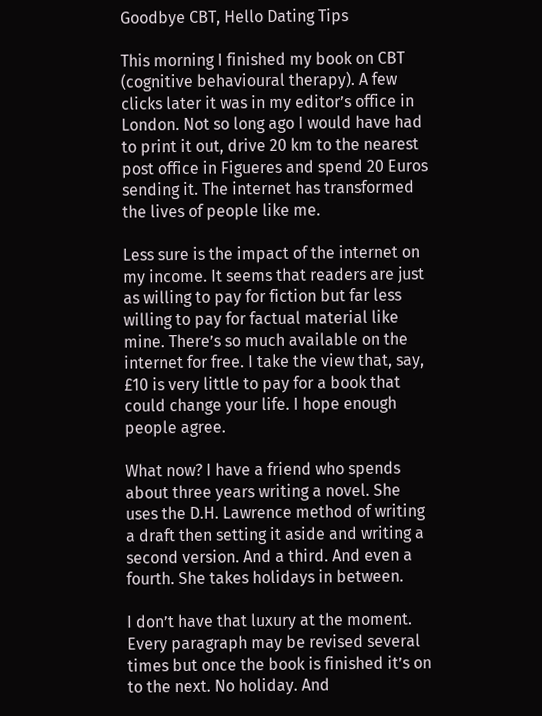Goodbye CBT, Hello Dating Tips

This morning I finished my book on CBT (cognitive behavioural therapy). A few clicks later it was in my editor’s office in London. Not so long ago I would have had to print it out, drive 20 km to the nearest post office in Figueres and spend 20 Euros sending it. The internet has transformed the lives of people like me.

Less sure is the impact of the internet on my income. It seems that readers are just as willing to pay for fiction but far less willing to pay for factual material like mine. There’s so much available on the internet for free. I take the view that, say, £10 is very little to pay for a book that could change your life. I hope enough people agree.

What now? I have a friend who spends about three years writing a novel. She uses the D.H. Lawrence method of writing a draft then setting it aside and writing a second version. And a third. And even a fourth. She takes holidays in between.

I don’t have that luxury at the moment. Every paragraph may be revised several times but once the book is finished it’s on to the next. No holiday. And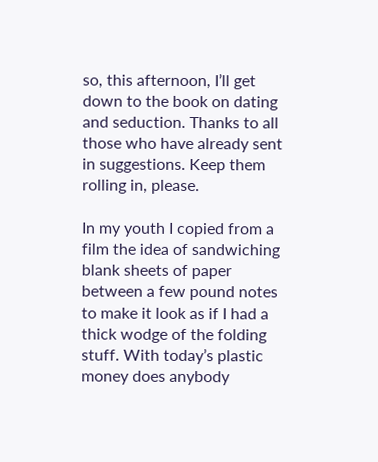so, this afternoon, I’ll get down to the book on dating and seduction. Thanks to all those who have already sent in suggestions. Keep them rolling in, please.

In my youth I copied from a film the idea of sandwiching blank sheets of paper between a few pound notes to make it look as if I had a thick wodge of the folding stuff. With today’s plastic money does anybody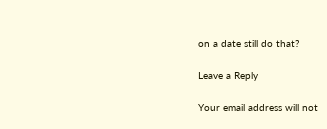on a date still do that?

Leave a Reply

Your email address will not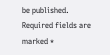be published. Required fields are marked *